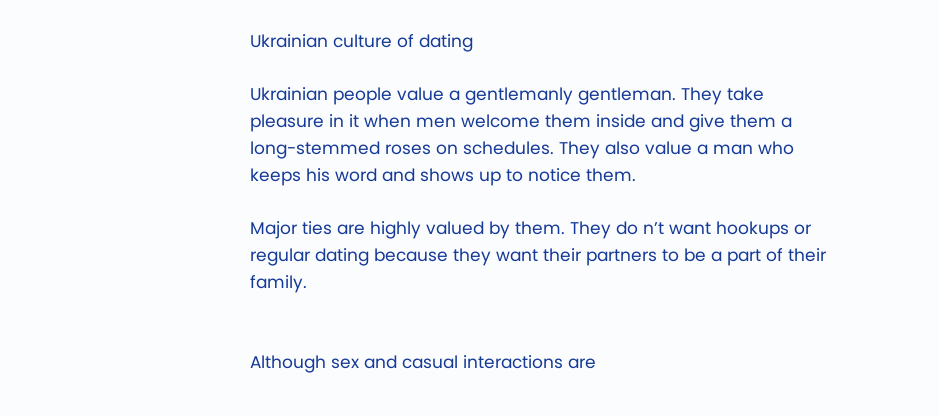Ukrainian culture of dating

Ukrainian people value a gentlemanly gentleman. They take pleasure in it when men welcome them inside and give them a long-stemmed roses on schedules. They also value a man who keeps his word and shows up to notice them.

Major ties are highly valued by them. They do n’t want hookups or regular dating because they want their partners to be a part of their family.


Although sex and casual interactions are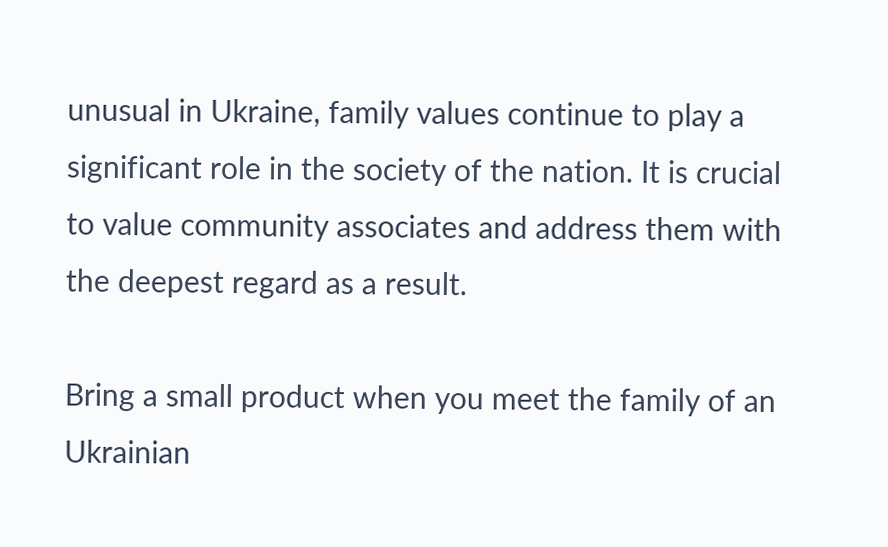unusual in Ukraine, family values continue to play a significant role in the society of the nation. It is crucial to value community associates and address them with the deepest regard as a result.

Bring a small product when you meet the family of an Ukrainian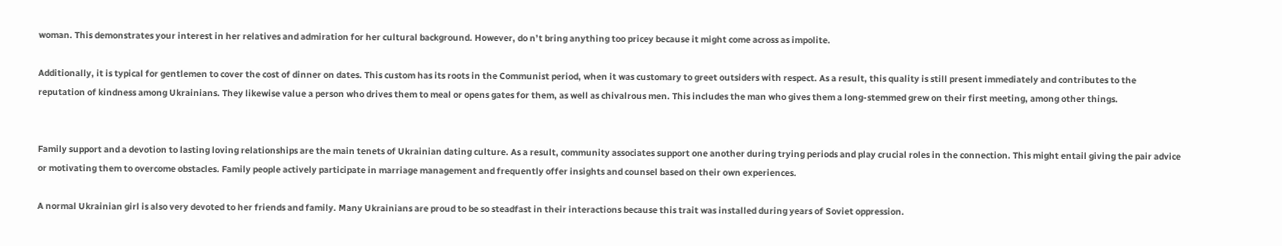woman. This demonstrates your interest in her relatives and admiration for her cultural background. However, do n’t bring anything too pricey because it might come across as impolite.

Additionally, it is typical for gentlemen to cover the cost of dinner on dates. This custom has its roots in the Communist period, when it was customary to greet outsiders with respect. As a result, this quality is still present immediately and contributes to the reputation of kindness among Ukrainians. They likewise value a person who drives them to meal or opens gates for them, as well as chivalrous men. This includes the man who gives them a long-stemmed grew on their first meeting, among other things.


Family support and a devotion to lasting loving relationships are the main tenets of Ukrainian dating culture. As a result, community associates support one another during trying periods and play crucial roles in the connection. This might entail giving the pair advice or motivating them to overcome obstacles. Family people actively participate in marriage management and frequently offer insights and counsel based on their own experiences.

A normal Ukrainian girl is also very devoted to her friends and family. Many Ukrainians are proud to be so steadfast in their interactions because this trait was installed during years of Soviet oppression.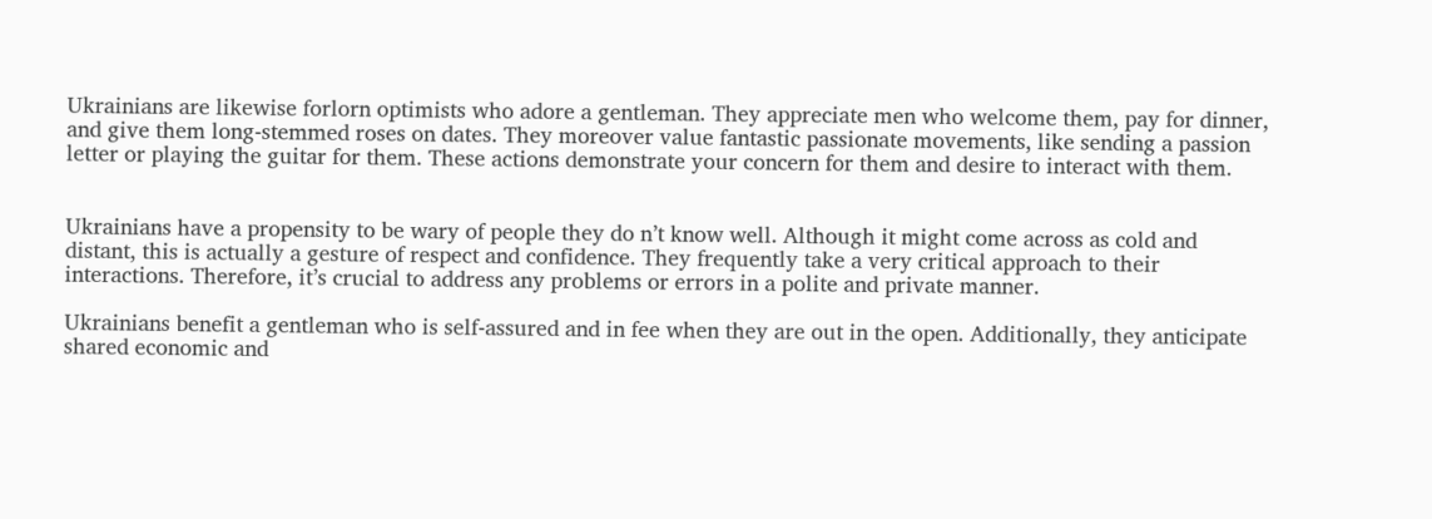Ukrainians are likewise forlorn optimists who adore a gentleman. They appreciate men who welcome them, pay for dinner, and give them long-stemmed roses on dates. They moreover value fantastic passionate movements, like sending a passion letter or playing the guitar for them. These actions demonstrate your concern for them and desire to interact with them.


Ukrainians have a propensity to be wary of people they do n’t know well. Although it might come across as cold and distant, this is actually a gesture of respect and confidence. They frequently take a very critical approach to their interactions. Therefore, it’s crucial to address any problems or errors in a polite and private manner.

Ukrainians benefit a gentleman who is self-assured and in fee when they are out in the open. Additionally, they anticipate shared economic and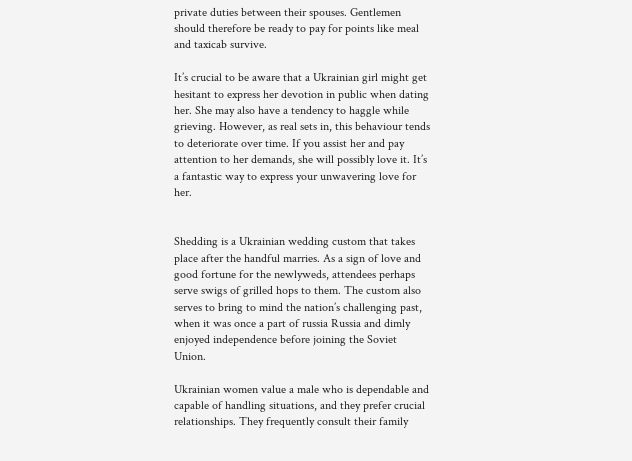private duties between their spouses. Gentlemen should therefore be ready to pay for points like meal and taxicab survive.

It’s crucial to be aware that a Ukrainian girl might get hesitant to express her devotion in public when dating her. She may also have a tendency to haggle while grieving. However, as real sets in, this behaviour tends to deteriorate over time. If you assist her and pay attention to her demands, she will possibly love it. It’s a fantastic way to express your unwavering love for her.


Shedding is a Ukrainian wedding custom that takes place after the handful marries. As a sign of love and good fortune for the newlyweds, attendees perhaps serve swigs of grilled hops to them. The custom also serves to bring to mind the nation’s challenging past, when it was once a part of russia Russia and dimly enjoyed independence before joining the Soviet Union.

Ukrainian women value a male who is dependable and capable of handling situations, and they prefer crucial relationships. They frequently consult their family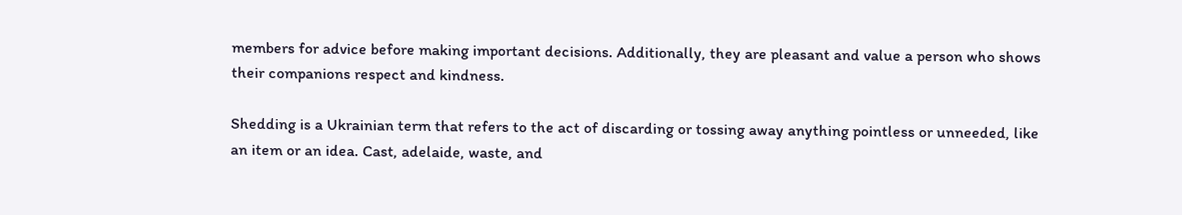members for advice before making important decisions. Additionally, they are pleasant and value a person who shows their companions respect and kindness.

Shedding is a Ukrainian term that refers to the act of discarding or tossing away anything pointless or unneeded, like an item or an idea. Cast, adelaide, waste, and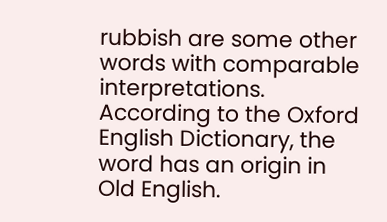rubbish are some other words with comparable interpretations. According to the Oxford English Dictionary, the word has an origin in Old English.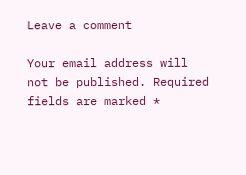Leave a comment

Your email address will not be published. Required fields are marked *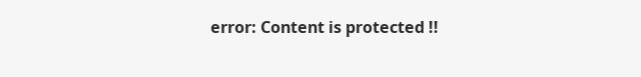error: Content is protected !!